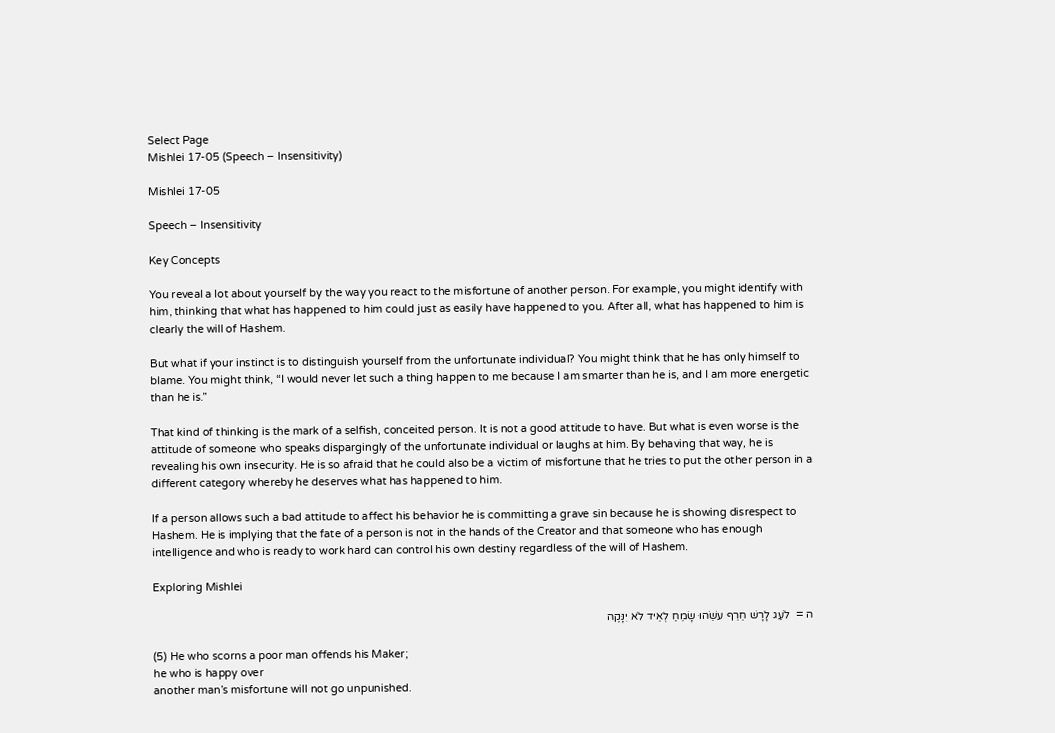Select Page
Mishlei 17-05 (Speech – Insensitivity)

Mishlei 17-05

Speech – Insensitivity

Key Concepts

You reveal a lot about yourself by the way you react to the misfortune of another person. For example, you might identify with him, thinking that what has happened to him could just as easily have happened to you. After all, what has happened to him is clearly the will of Hashem.

But what if your instinct is to distinguish yourself from the unfortunate individual? You might think that he has only himself to blame. You might think, “I would never let such a thing happen to me because I am smarter than he is, and I am more energetic than he is.”

That kind of thinking is the mark of a selfish, conceited person. It is not a good attitude to have. But what is even worse is the attitude of someone who speaks dispargingly of the unfortunate individual or laughs at him. By behaving that way, he is revealing his own insecurity. He is so afraid that he could also be a victim of misfortune that he tries to put the other person in a different category whereby he deserves what has happened to him.

If a person allows such a bad attitude to affect his behavior he is committing a grave sin because he is showing disrespect to Hashem. He is implying that the fate of a person is not in the hands of the Creator and that someone who has enough intelligence and who is ready to work hard can control his own destiny regardless of the will of Hashem.

Exploring Mishlei

ה =  לֹעֵג לָרָשׁ חֵרֵף עֹשֵׂהוּ שָׂמֵחַ לְאֵיד לֹא יִנָּקֶה

(5) He who scorns a poor man offends his Maker;
he who is happy over
another man’s misfortune will not go unpunished.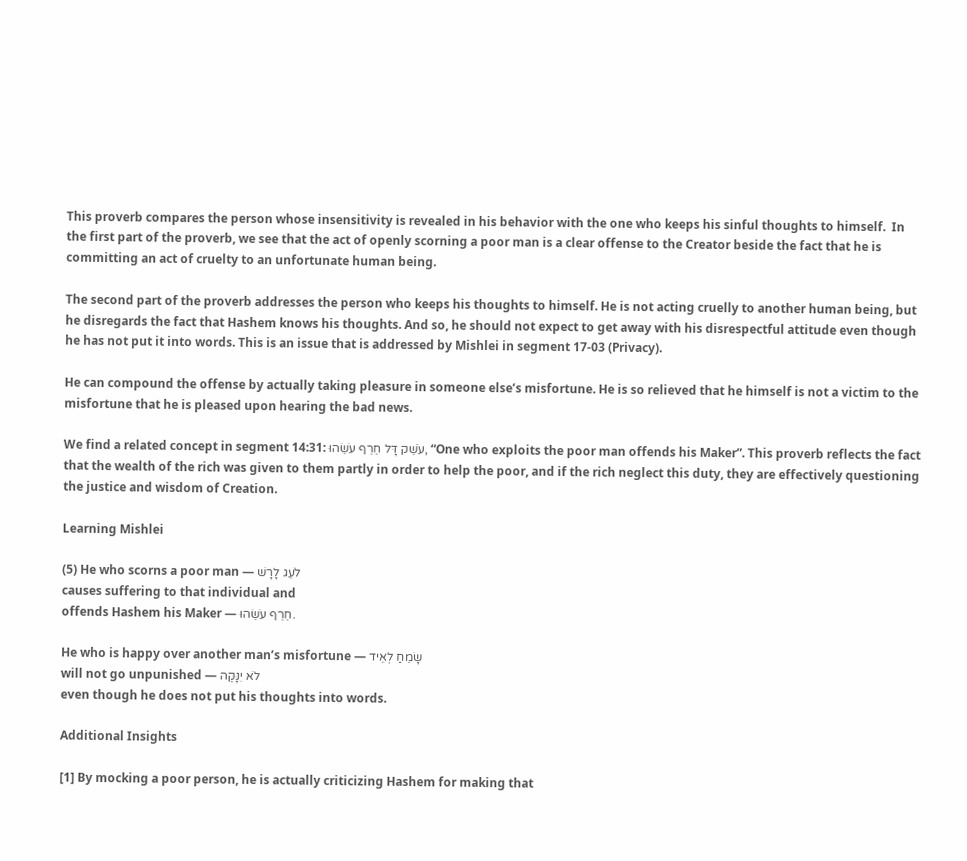This proverb compares the person whose insensitivity is revealed in his behavior with the one who keeps his sinful thoughts to himself.  In the first part of the proverb, we see that the act of openly scorning a poor man is a clear offense to the Creator beside the fact that he is committing an act of cruelty to an unfortunate human being.

The second part of the proverb addresses the person who keeps his thoughts to himself. He is not acting cruelly to another human being, but he disregards the fact that Hashem knows his thoughts. And so, he should not expect to get away with his disrespectful attitude even though he has not put it into words. This is an issue that is addressed by Mishlei in segment 17-03 (Privacy).

He can compound the offense by actually taking pleasure in someone else’s misfortune. He is so relieved that he himself is not a victim to the misfortune that he is pleased upon hearing the bad news.

We find a related concept in segment 14:31: עֹשֵׁק דָּל חֵרֵף עֹשֵׂהוּ, “One who exploits the poor man offends his Maker”. This proverb reflects the fact that the wealth of the rich was given to them partly in order to help the poor, and if the rich neglect this duty, they are effectively questioning the justice and wisdom of Creation.

Learning Mishlei

(5) He who scorns a poor man — לֹעֵג לָרָשׁ
causes suffering to that individual and
offends Hashem his Maker — חֵרֵף עֹשֵׂהוּ.

He who is happy over another man’s misfortune — שָׂמֵחַ לְאֵיד
will not go unpunished — לֹא יִנָּקֶה
even though he does not put his thoughts into words.

Additional Insights

[1] By mocking a poor person, he is actually criticizing Hashem for making that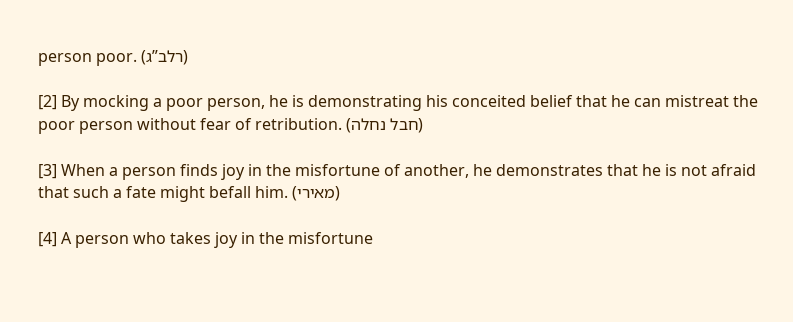person poor. (רלב”ג)

[2] By mocking a poor person, he is demonstrating his conceited belief that he can mistreat the poor person without fear of retribution. (חבל נחלה)

[3] When a person finds joy in the misfortune of another, he demonstrates that he is not afraid that such a fate might befall him. (מאירי)

[4] A person who takes joy in the misfortune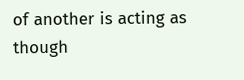of another is acting as though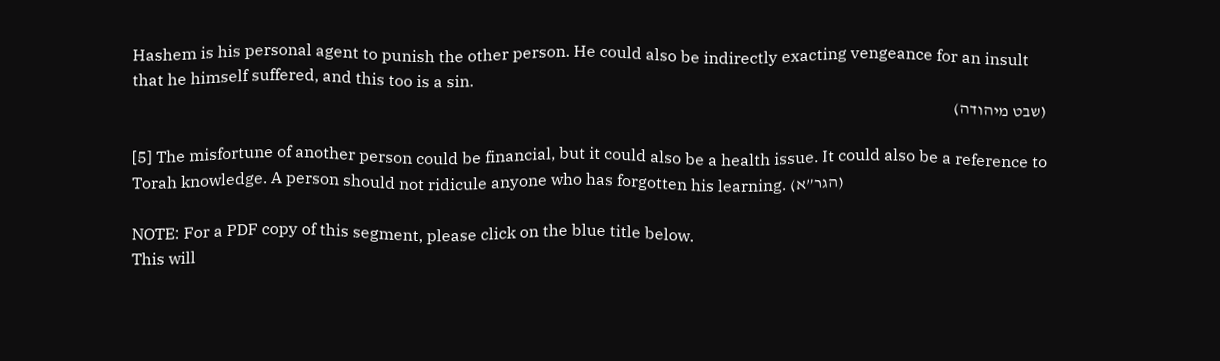Hashem is his personal agent to punish the other person. He could also be indirectly exacting vengeance for an insult that he himself suffered, and this too is a sin.
(שבט מיהודה)

[5] The misfortune of another person could be financial, but it could also be a health issue. It could also be a reference to Torah knowledge. A person should not ridicule anyone who has forgotten his learning. (הגר”א)

NOTE: For a PDF copy of this segment, please click on the blue title below.
This will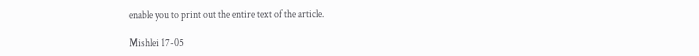enable you to print out the entire text of the article.

Mishlei 17-05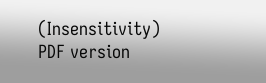(Insensitivity) PDF version